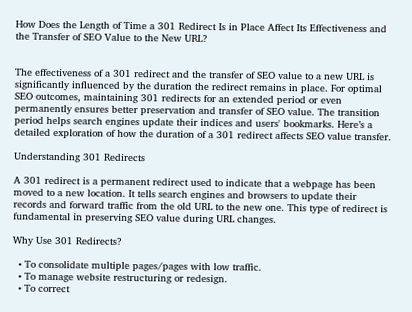How Does the Length of Time a 301 Redirect Is in Place Affect Its Effectiveness and the Transfer of SEO Value to the New URL?


The effectiveness of a 301 redirect and the transfer of SEO value to a new URL is significantly influenced by the duration the redirect remains in place. For optimal SEO outcomes, maintaining 301 redirects for an extended period or even permanently ensures better preservation and transfer of SEO value. The transition period helps search engines update their indices and users' bookmarks. Here’s a detailed exploration of how the duration of a 301 redirect affects SEO value transfer.

Understanding 301 Redirects

A 301 redirect is a permanent redirect used to indicate that a webpage has been moved to a new location. It tells search engines and browsers to update their records and forward traffic from the old URL to the new one. This type of redirect is fundamental in preserving SEO value during URL changes.

Why Use 301 Redirects?

  • To consolidate multiple pages/pages with low traffic.
  • To manage website restructuring or redesign.
  • To correct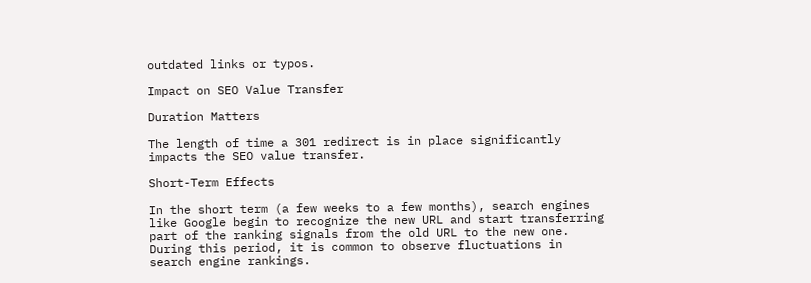outdated links or typos.

Impact on SEO Value Transfer

Duration Matters

The length of time a 301 redirect is in place significantly impacts the SEO value transfer.

Short-Term Effects

In the short term (a few weeks to a few months), search engines like Google begin to recognize the new URL and start transferring part of the ranking signals from the old URL to the new one. During this period, it is common to observe fluctuations in search engine rankings.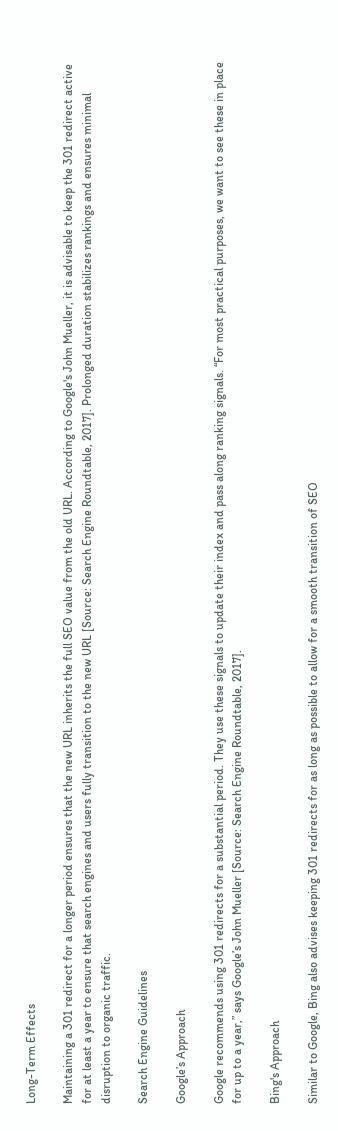Long-Term Effects

Maintaining a 301 redirect for a longer period ensures that the new URL inherits the full SEO value from the old URL. According to Google's John Mueller, it is advisable to keep the 301 redirect active for at least a year to ensure that search engines and users fully transition to the new URL [Source: Search Engine Roundtable, 2017]. Prolonged duration stabilizes rankings and ensures minimal disruption to organic traffic.

Search Engine Guidelines

Google’s Approach

Google recommends using 301 redirects for a substantial period. They use these signals to update their index and pass along ranking signals. “For most practical purposes, we want to see these in place for up to a year,” says Google’s John Mueller [Source: Search Engine Roundtable, 2017].

Bing's Approach

Similar to Google, Bing also advises keeping 301 redirects for as long as possible to allow for a smooth transition of SEO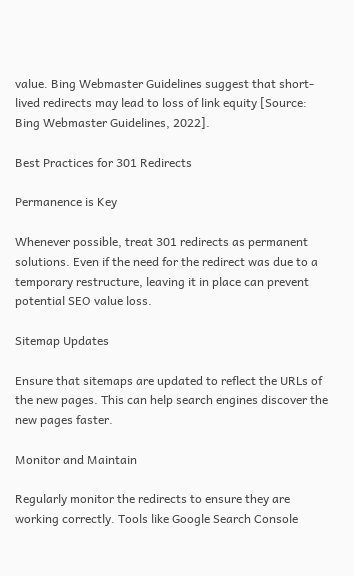value. Bing Webmaster Guidelines suggest that short-lived redirects may lead to loss of link equity [Source: Bing Webmaster Guidelines, 2022].

Best Practices for 301 Redirects

Permanence is Key

Whenever possible, treat 301 redirects as permanent solutions. Even if the need for the redirect was due to a temporary restructure, leaving it in place can prevent potential SEO value loss.

Sitemap Updates

Ensure that sitemaps are updated to reflect the URLs of the new pages. This can help search engines discover the new pages faster.

Monitor and Maintain

Regularly monitor the redirects to ensure they are working correctly. Tools like Google Search Console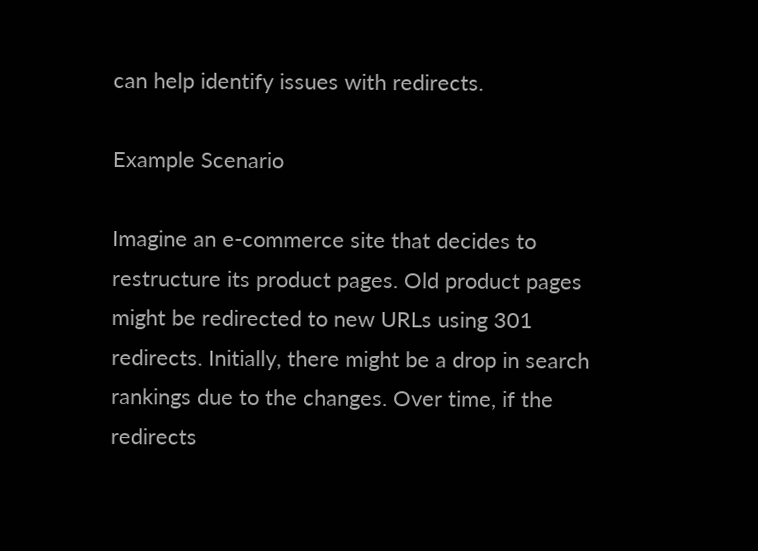can help identify issues with redirects.

Example Scenario

Imagine an e-commerce site that decides to restructure its product pages. Old product pages might be redirected to new URLs using 301 redirects. Initially, there might be a drop in search rankings due to the changes. Over time, if the redirects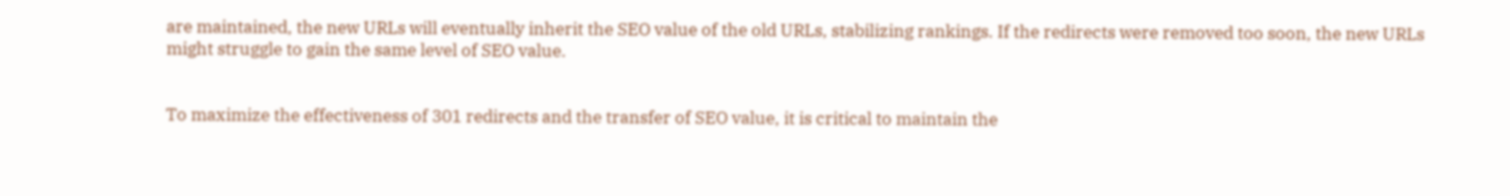are maintained, the new URLs will eventually inherit the SEO value of the old URLs, stabilizing rankings. If the redirects were removed too soon, the new URLs might struggle to gain the same level of SEO value.


To maximize the effectiveness of 301 redirects and the transfer of SEO value, it is critical to maintain the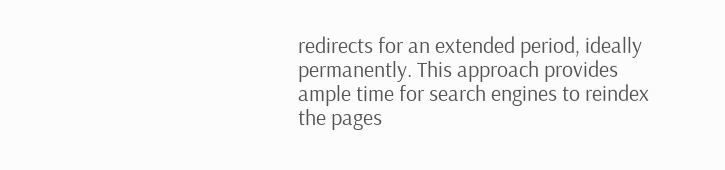redirects for an extended period, ideally permanently. This approach provides ample time for search engines to reindex the pages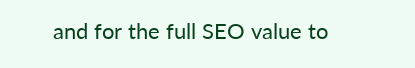and for the full SEO value to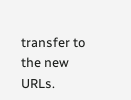transfer to the new URLs.